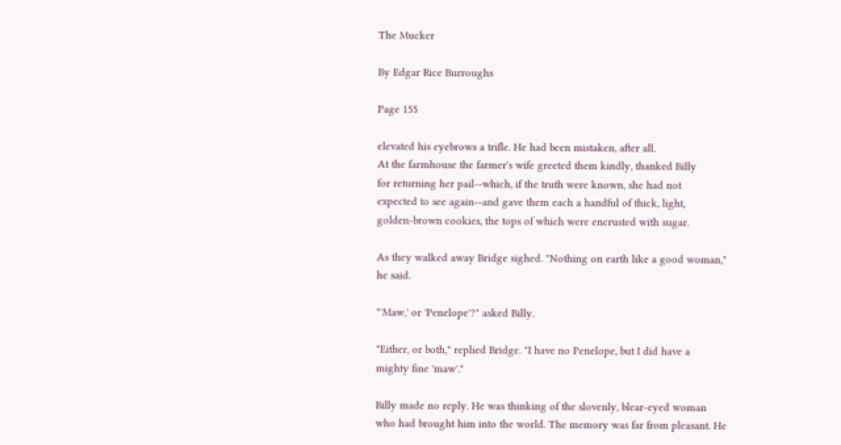The Mucker

By Edgar Rice Burroughs

Page 155

elevated his eyebrows a trifle. He had been mistaken, after all.
At the farmhouse the farmer's wife greeted them kindly, thanked Billy
for returning her pail--which, if the truth were known, she had not
expected to see again--and gave them each a handful of thick, light,
golden-brown cookies, the tops of which were encrusted with sugar.

As they walked away Bridge sighed. "Nothing on earth like a good woman,"
he said.

"'Maw,' or 'Penelope'?" asked Billy.

"Either, or both," replied Bridge. "I have no Penelope, but I did have a
mighty fine 'maw'."

Billy made no reply. He was thinking of the slovenly, blear-eyed woman
who had brought him into the world. The memory was far from pleasant. He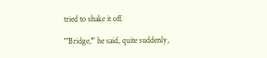tried to shake it off.

"'Bridge,'" he said, quite suddenly,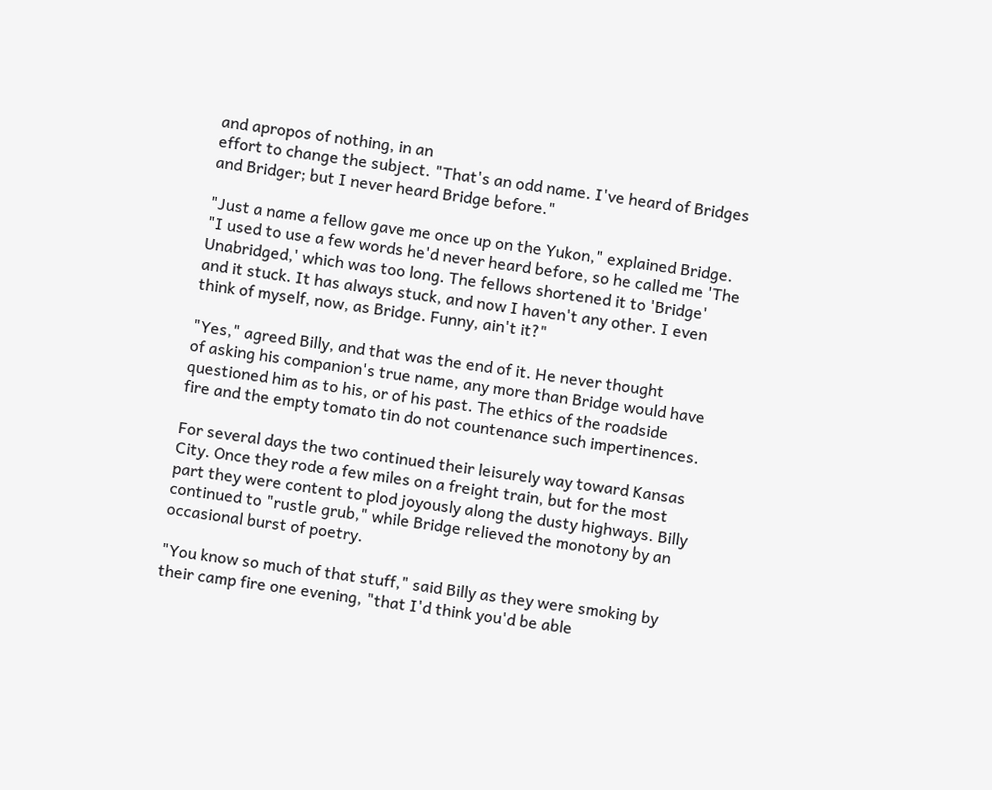and apropos of nothing, in an
effort to change the subject. "That's an odd name. I've heard of Bridges
and Bridger; but I never heard Bridge before."

"Just a name a fellow gave me once up on the Yukon," explained Bridge.
"I used to use a few words he'd never heard before, so he called me 'The
Unabridged,' which was too long. The fellows shortened it to 'Bridge'
and it stuck. It has always stuck, and now I haven't any other. I even
think of myself, now, as Bridge. Funny, ain't it?"

"Yes," agreed Billy, and that was the end of it. He never thought
of asking his companion's true name, any more than Bridge would have
questioned him as to his, or of his past. The ethics of the roadside
fire and the empty tomato tin do not countenance such impertinences.

For several days the two continued their leisurely way toward Kansas
City. Once they rode a few miles on a freight train, but for the most
part they were content to plod joyously along the dusty highways. Billy
continued to "rustle grub," while Bridge relieved the monotony by an
occasional burst of poetry.

"You know so much of that stuff," said Billy as they were smoking by
their camp fire one evening, "that I'd think you'd be able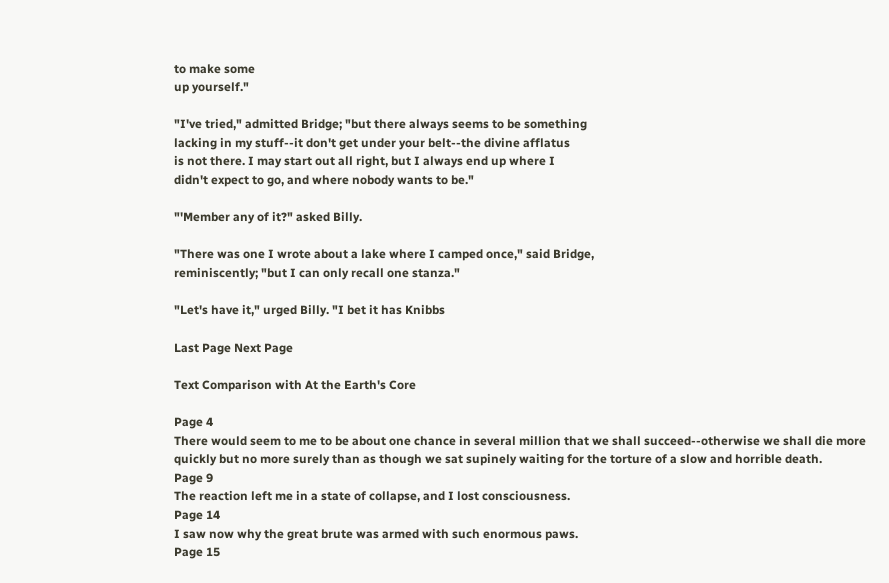to make some
up yourself."

"I've tried," admitted Bridge; "but there always seems to be something
lacking in my stuff--it don't get under your belt--the divine afflatus
is not there. I may start out all right, but I always end up where I
didn't expect to go, and where nobody wants to be."

"'Member any of it?" asked Billy.

"There was one I wrote about a lake where I camped once," said Bridge,
reminiscently; "but I can only recall one stanza."

"Let's have it," urged Billy. "I bet it has Knibbs

Last Page Next Page

Text Comparison with At the Earth's Core

Page 4
There would seem to me to be about one chance in several million that we shall succeed--otherwise we shall die more quickly but no more surely than as though we sat supinely waiting for the torture of a slow and horrible death.
Page 9
The reaction left me in a state of collapse, and I lost consciousness.
Page 14
I saw now why the great brute was armed with such enormous paws.
Page 15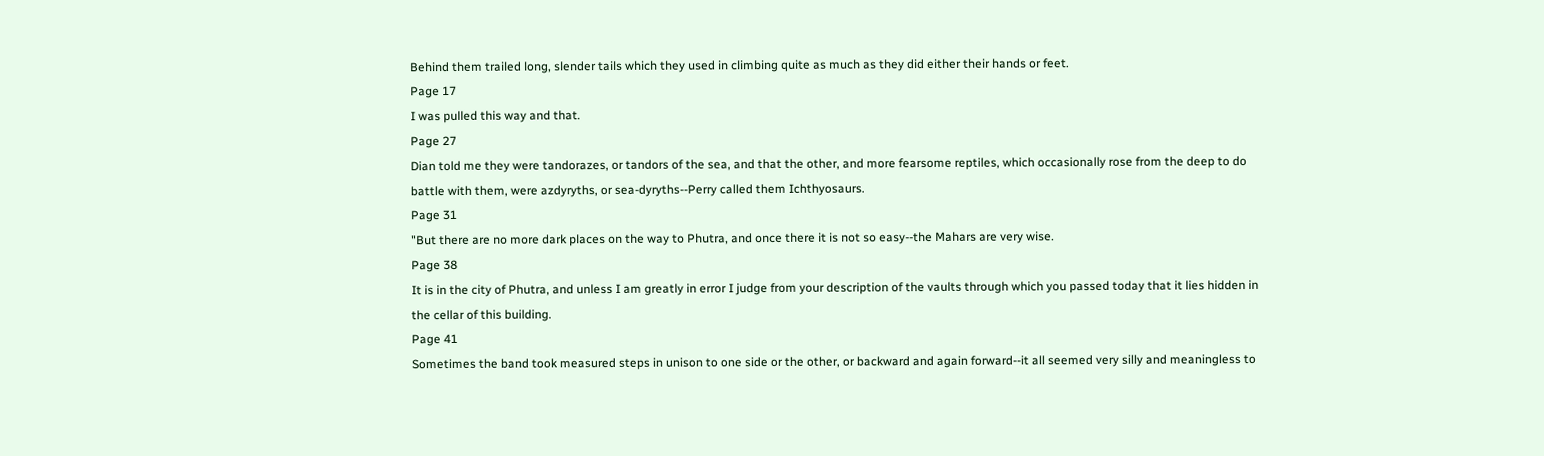Behind them trailed long, slender tails which they used in climbing quite as much as they did either their hands or feet.
Page 17
I was pulled this way and that.
Page 27
Dian told me they were tandorazes, or tandors of the sea, and that the other, and more fearsome reptiles, which occasionally rose from the deep to do battle with them, were azdyryths, or sea-dyryths--Perry called them Ichthyosaurs.
Page 31
"But there are no more dark places on the way to Phutra, and once there it is not so easy--the Mahars are very wise.
Page 38
It is in the city of Phutra, and unless I am greatly in error I judge from your description of the vaults through which you passed today that it lies hidden in the cellar of this building.
Page 41
Sometimes the band took measured steps in unison to one side or the other, or backward and again forward--it all seemed very silly and meaningless to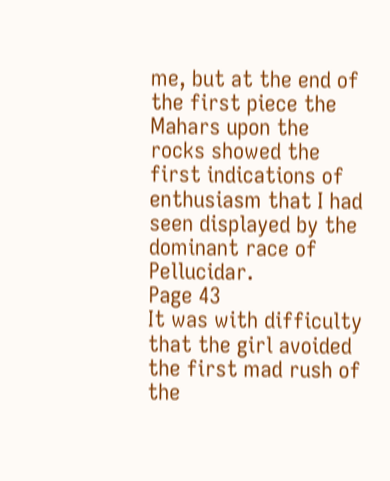me, but at the end of the first piece the Mahars upon the rocks showed the first indications of enthusiasm that I had seen displayed by the dominant race of Pellucidar.
Page 43
It was with difficulty that the girl avoided the first mad rush of the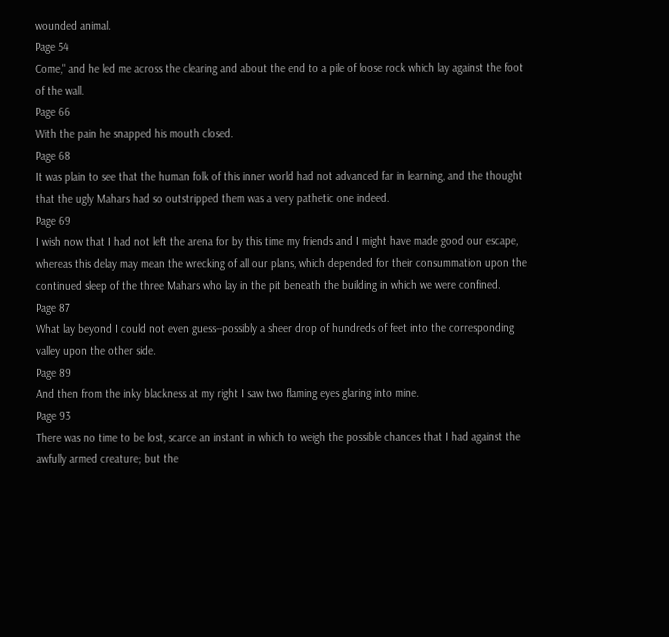wounded animal.
Page 54
Come," and he led me across the clearing and about the end to a pile of loose rock which lay against the foot of the wall.
Page 66
With the pain he snapped his mouth closed.
Page 68
It was plain to see that the human folk of this inner world had not advanced far in learning, and the thought that the ugly Mahars had so outstripped them was a very pathetic one indeed.
Page 69
I wish now that I had not left the arena for by this time my friends and I might have made good our escape, whereas this delay may mean the wrecking of all our plans, which depended for their consummation upon the continued sleep of the three Mahars who lay in the pit beneath the building in which we were confined.
Page 87
What lay beyond I could not even guess--possibly a sheer drop of hundreds of feet into the corresponding valley upon the other side.
Page 89
And then from the inky blackness at my right I saw two flaming eyes glaring into mine.
Page 93
There was no time to be lost, scarce an instant in which to weigh the possible chances that I had against the awfully armed creature; but the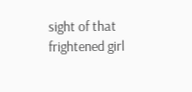sight of that frightened girl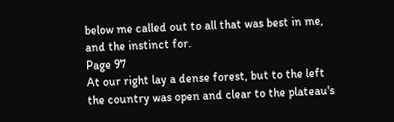below me called out to all that was best in me, and the instinct for.
Page 97
At our right lay a dense forest, but to the left the country was open and clear to the plateau's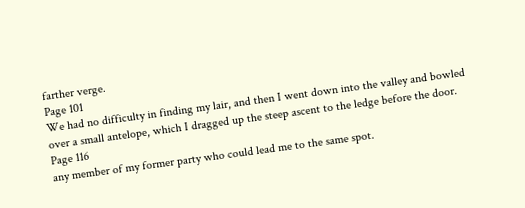farther verge.
Page 101
We had no difficulty in finding my lair, and then I went down into the valley and bowled over a small antelope, which I dragged up the steep ascent to the ledge before the door.
Page 116
any member of my former party who could lead me to the same spot.